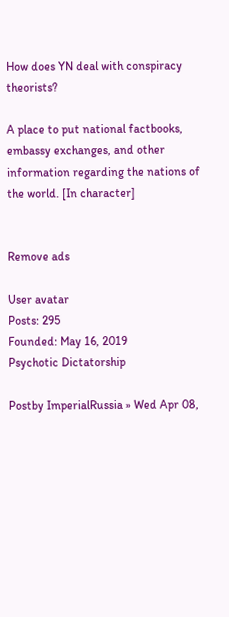How does YN deal with conspiracy theorists?

A place to put national factbooks, embassy exchanges, and other information regarding the nations of the world. [In character]


Remove ads

User avatar
Posts: 295
Founded: May 16, 2019
Psychotic Dictatorship

Postby ImperialRussia » Wed Apr 08,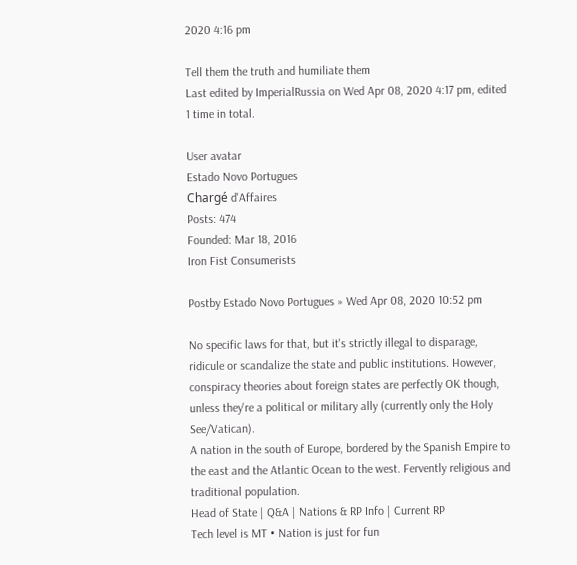2020 4:16 pm

Tell them the truth and humiliate them
Last edited by ImperialRussia on Wed Apr 08, 2020 4:17 pm, edited 1 time in total.

User avatar
Estado Novo Portugues
Chargé d'Affaires
Posts: 474
Founded: Mar 18, 2016
Iron Fist Consumerists

Postby Estado Novo Portugues » Wed Apr 08, 2020 10:52 pm

No specific laws for that, but it's strictly illegal to disparage, ridicule or scandalize the state and public institutions. However, conspiracy theories about foreign states are perfectly OK though, unless they're a political or military ally (currently only the Holy See/Vatican).
A nation in the south of Europe, bordered by the Spanish Empire to the east and the Atlantic Ocean to the west. Fervently religious and traditional population.
Head of State | Q&A | Nations & RP Info | Current RP
Tech level is MT • Nation is just for fun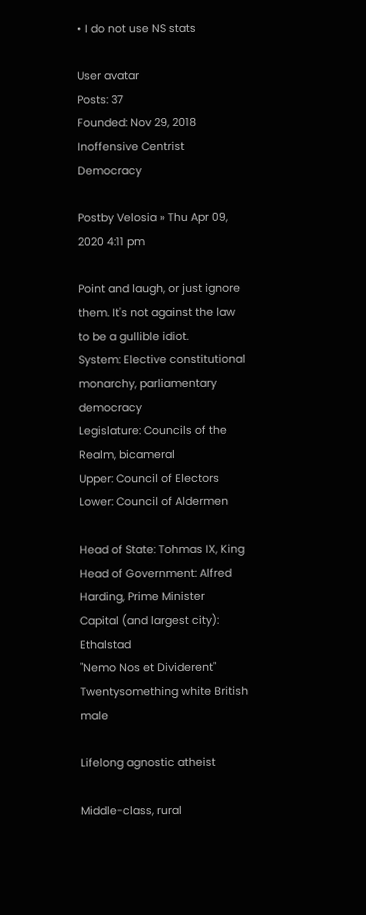• I do not use NS stats

User avatar
Posts: 37
Founded: Nov 29, 2018
Inoffensive Centrist Democracy

Postby Velosia » Thu Apr 09, 2020 4:11 pm

Point and laugh, or just ignore them. It's not against the law to be a gullible idiot.
System: Elective constitutional monarchy, parliamentary democracy
Legislature: Councils of the Realm, bicameral
Upper: Council of Electors
Lower: Council of Aldermen

Head of State: Tohmas IX, King
Head of Government: Alfred Harding, Prime Minister
Capital (and largest city): Ethalstad
"Nemo Nos et Dividerent"
Twentysomething white British male

Lifelong agnostic atheist

Middle-class, rural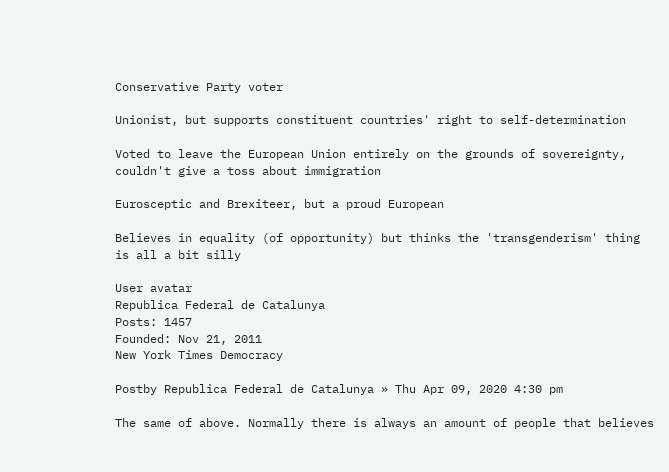Conservative Party voter

Unionist, but supports constituent countries' right to self-determination

Voted to leave the European Union entirely on the grounds of sovereignty, couldn't give a toss about immigration

Eurosceptic and Brexiteer, but a proud European

Believes in equality (of opportunity) but thinks the 'transgenderism' thing is all a bit silly

User avatar
Republica Federal de Catalunya
Posts: 1457
Founded: Nov 21, 2011
New York Times Democracy

Postby Republica Federal de Catalunya » Thu Apr 09, 2020 4:30 pm

The same of above. Normally there is always an amount of people that believes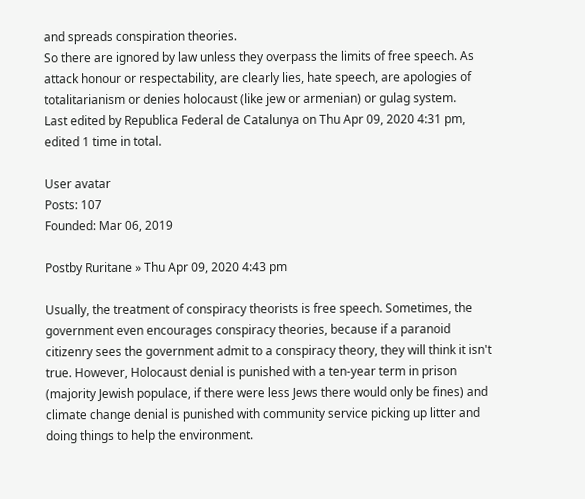and spreads conspiration theories.
So there are ignored by law unless they overpass the limits of free speech. As attack honour or respectability, are clearly lies, hate speech, are apologies of totalitarianism or denies holocaust (like jew or armenian) or gulag system.
Last edited by Republica Federal de Catalunya on Thu Apr 09, 2020 4:31 pm, edited 1 time in total.

User avatar
Posts: 107
Founded: Mar 06, 2019

Postby Ruritane » Thu Apr 09, 2020 4:43 pm

Usually, the treatment of conspiracy theorists is free speech. Sometimes, the government even encourages conspiracy theories, because if a paranoid citizenry sees the government admit to a conspiracy theory, they will think it isn't true. However, Holocaust denial is punished with a ten-year term in prison (majority Jewish populace, if there were less Jews there would only be fines) and climate change denial is punished with community service picking up litter and doing things to help the environment.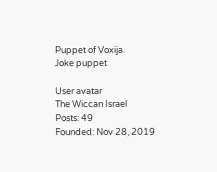Puppet of Voxija.
Joke puppet

User avatar
The Wiccan Israel
Posts: 49
Founded: Nov 28, 2019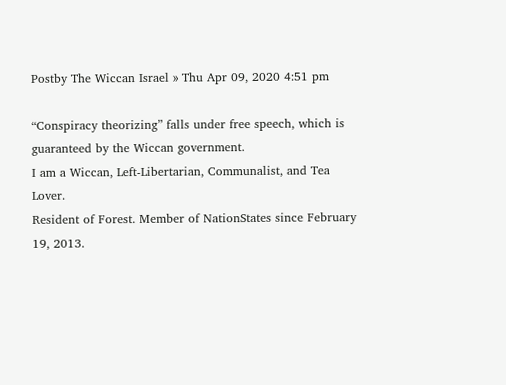Postby The Wiccan Israel » Thu Apr 09, 2020 4:51 pm

“Conspiracy theorizing” falls under free speech, which is guaranteed by the Wiccan government.
I am a Wiccan, Left-Libertarian, Communalist, and Tea Lover.
Resident of Forest. Member of NationStates since February 19, 2013.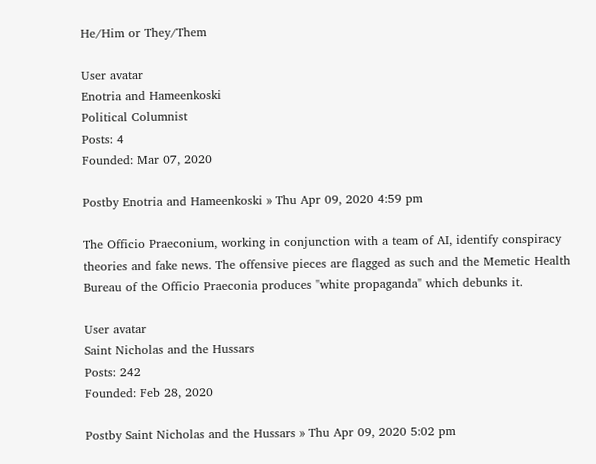He/Him or They/Them

User avatar
Enotria and Hameenkoski
Political Columnist
Posts: 4
Founded: Mar 07, 2020

Postby Enotria and Hameenkoski » Thu Apr 09, 2020 4:59 pm

The Officio Praeconium, working in conjunction with a team of AI, identify conspiracy theories and fake news. The offensive pieces are flagged as such and the Memetic Health Bureau of the Officio Praeconia produces "white propaganda" which debunks it.

User avatar
Saint Nicholas and the Hussars
Posts: 242
Founded: Feb 28, 2020

Postby Saint Nicholas and the Hussars » Thu Apr 09, 2020 5:02 pm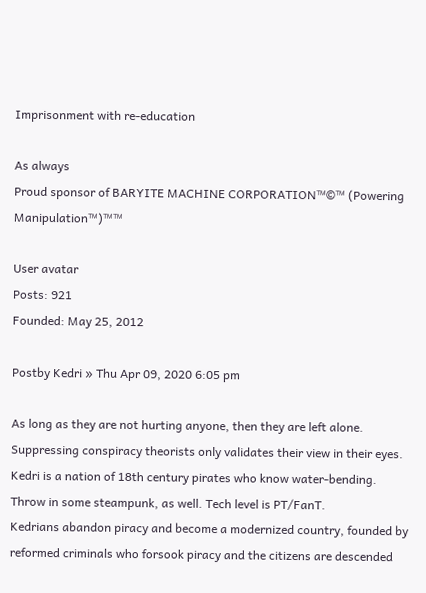Imprisonment with re-education

As always
Proud sponsor of BARYITE MACHINE CORPORATION™©™ (Powering Manipulation™)™™

User avatar
Posts: 921
Founded: May 25, 2012

Postby Kedri » Thu Apr 09, 2020 6:05 pm

As long as they are not hurting anyone, then they are left alone. Suppressing conspiracy theorists only validates their view in their eyes.
Kedri is a nation of 18th century pirates who know water-bending. Throw in some steampunk, as well. Tech level is PT/FanT.
Kedrians abandon piracy and become a modernized country, founded by reformed criminals who forsook piracy and the citizens are descended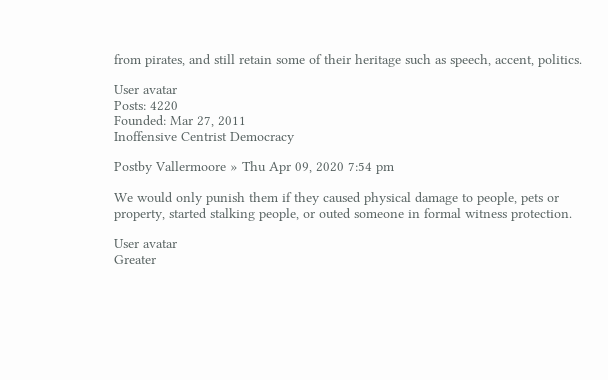from pirates, and still retain some of their heritage such as speech, accent, politics.

User avatar
Posts: 4220
Founded: Mar 27, 2011
Inoffensive Centrist Democracy

Postby Vallermoore » Thu Apr 09, 2020 7:54 pm

We would only punish them if they caused physical damage to people, pets or property, started stalking people, or outed someone in formal witness protection.

User avatar
Greater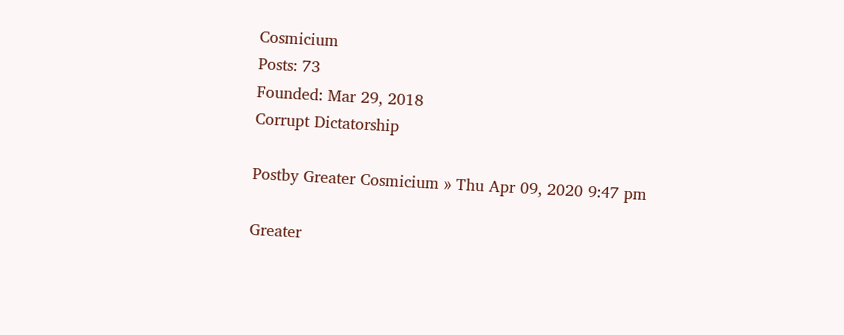Cosmicium
Posts: 73
Founded: Mar 29, 2018
Corrupt Dictatorship

Postby Greater Cosmicium » Thu Apr 09, 2020 9:47 pm

Greater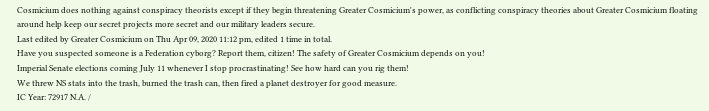Cosmicium does nothing against conspiracy theorists except if they begin threatening Greater Cosmicium's power, as conflicting conspiracy theories about Greater Cosmicium floating around help keep our secret projects more secret and our military leaders secure.
Last edited by Greater Cosmicium on Thu Apr 09, 2020 11:12 pm, edited 1 time in total.
Have you suspected someone is a Federation cyborg? Report them, citizen! The safety of Greater Cosmicium depends on you!
Imperial Senate elections coming July 11 whenever I stop procrastinating! See how hard can you rig them!
We threw NS stats into the trash, burned the trash can, then fired a planet destroyer for good measure.
IC Year: 72917 N.A. /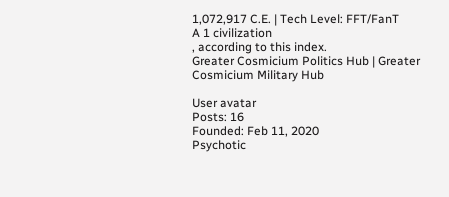1,072,917 C.E. | Tech Level: FFT/FanT
A 1 civilization
, according to this index.
Greater Cosmicium Politics Hub | Greater Cosmicium Military Hub

User avatar
Posts: 16
Founded: Feb 11, 2020
Psychotic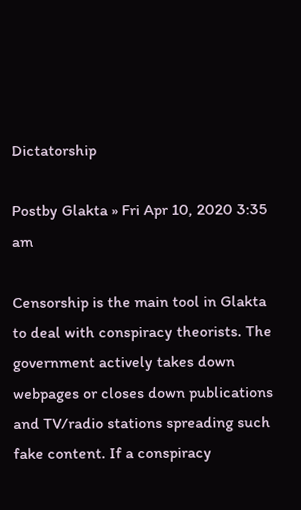Dictatorship

Postby Glakta » Fri Apr 10, 2020 3:35 am

Censorship is the main tool in Glakta to deal with conspiracy theorists. The government actively takes down webpages or closes down publications and TV/radio stations spreading such fake content. If a conspiracy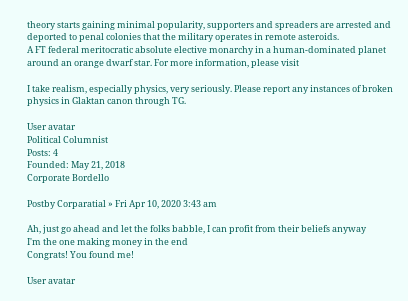theory starts gaining minimal popularity, supporters and spreaders are arrested and deported to penal colonies that the military operates in remote asteroids.
A FT federal meritocratic absolute elective monarchy in a human-dominated planet around an orange dwarf star. For more information, please visit

I take realism, especially physics, very seriously. Please report any instances of broken physics in Glaktan canon through TG.

User avatar
Political Columnist
Posts: 4
Founded: May 21, 2018
Corporate Bordello

Postby Corparatial » Fri Apr 10, 2020 3:43 am

Ah, just go ahead and let the folks babble, I can profit from their beliefs anyway
I'm the one making money in the end
Congrats! You found me!

User avatar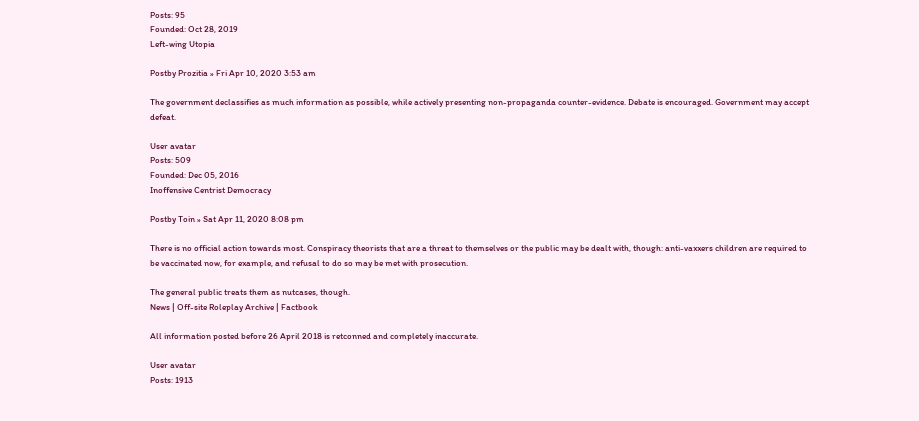Posts: 95
Founded: Oct 28, 2019
Left-wing Utopia

Postby Prozitia » Fri Apr 10, 2020 3:53 am

The government declassifies as much information as possible, while actively presenting non-propaganda counter-evidence. Debate is encouraged. Government may accept defeat.

User avatar
Posts: 509
Founded: Dec 05, 2016
Inoffensive Centrist Democracy

Postby Toin » Sat Apr 11, 2020 8:08 pm

There is no official action towards most. Conspiracy theorists that are a threat to themselves or the public may be dealt with, though: anti-vaxxers children are required to be vaccinated now, for example, and refusal to do so may be met with prosecution.

The general public treats them as nutcases, though.
News | Off-site Roleplay Archive | Factbook

All information posted before 26 April 2018 is retconned and completely inaccurate.

User avatar
Posts: 1913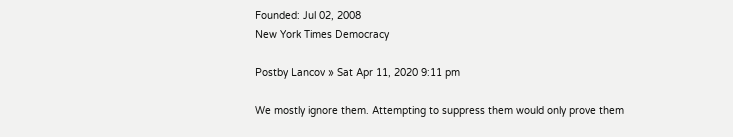Founded: Jul 02, 2008
New York Times Democracy

Postby Lancov » Sat Apr 11, 2020 9:11 pm

We mostly ignore them. Attempting to suppress them would only prove them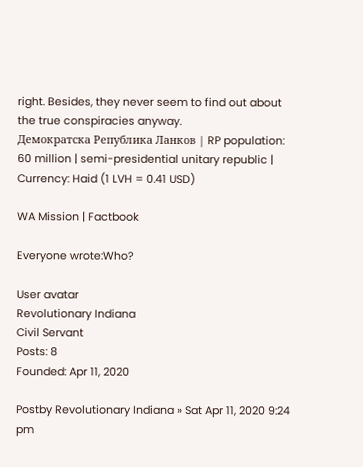right. Besides, they never seem to find out about the true conspiracies anyway.
Демократска Република Лaнкoв | RP population: 60 million | semi-presidential unitary republic | Currency: Haid (1 LVH = 0.41 USD)

WA Mission | Factbook

Everyone wrote:Who?

User avatar
Revolutionary Indiana
Civil Servant
Posts: 8
Founded: Apr 11, 2020

Postby Revolutionary Indiana » Sat Apr 11, 2020 9:24 pm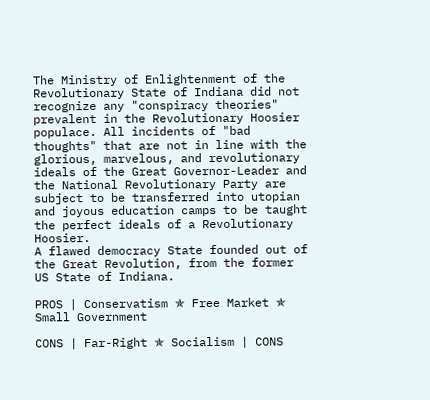The Ministry of Enlightenment of the Revolutionary State of Indiana did not recognize any "conspiracy theories" prevalent in the Revolutionary Hoosier populace. All incidents of "bad thoughts" that are not in line with the glorious, marvelous, and revolutionary ideals of the Great Governor-Leader and the National Revolutionary Party are subject to be transferred into utopian and joyous education camps to be taught the perfect ideals of a Revolutionary Hoosier.
A flawed democracy State founded out of the Great Revolution, from the former US State of Indiana.

PROS | Conservatism ✯ Free Market ✯ Small Government

CONS | Far-Right ✯ Socialism | CONS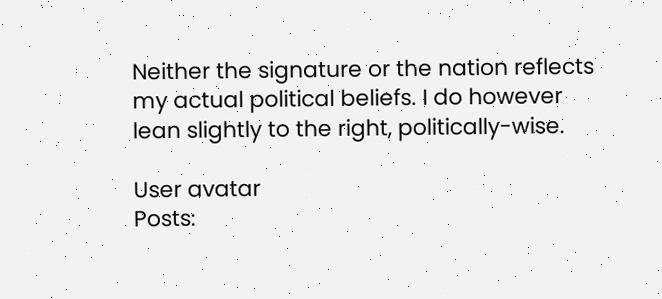Neither the signature or the nation reflects my actual political beliefs. I do however lean slightly to the right, politically-wise.

User avatar
Posts: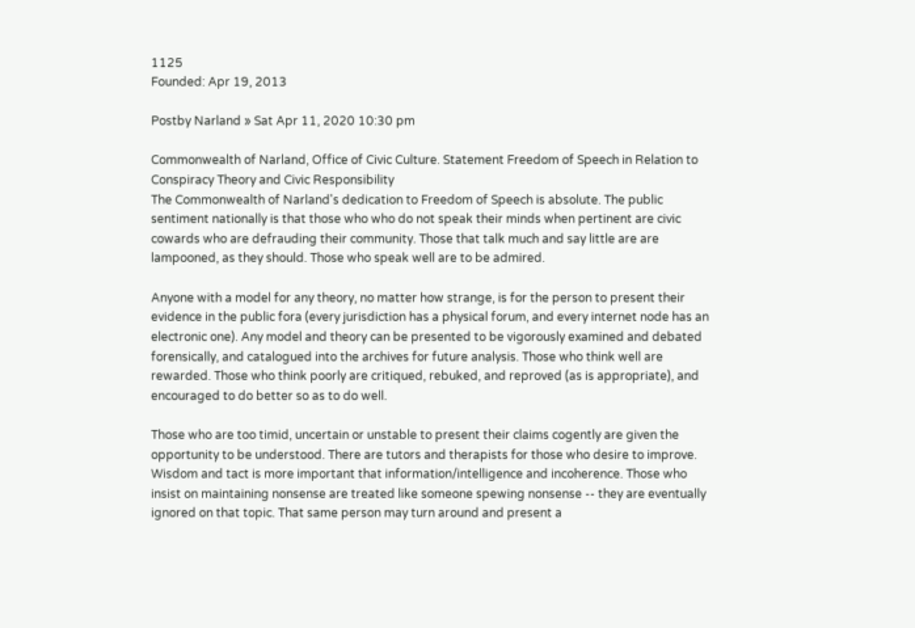1125
Founded: Apr 19, 2013

Postby Narland » Sat Apr 11, 2020 10:30 pm

Commonwealth of Narland, Office of Civic Culture. Statement Freedom of Speech in Relation to Conspiracy Theory and Civic Responsibility
The Commonwealth of Narland's dedication to Freedom of Speech is absolute. The public sentiment nationally is that those who who do not speak their minds when pertinent are civic cowards who are defrauding their community. Those that talk much and say little are are lampooned, as they should. Those who speak well are to be admired.

Anyone with a model for any theory, no matter how strange, is for the person to present their evidence in the public fora (every jurisdiction has a physical forum, and every internet node has an electronic one). Any model and theory can be presented to be vigorously examined and debated forensically, and catalogued into the archives for future analysis. Those who think well are rewarded. Those who think poorly are critiqued, rebuked, and reproved (as is appropriate), and encouraged to do better so as to do well.

Those who are too timid, uncertain or unstable to present their claims cogently are given the opportunity to be understood. There are tutors and therapists for those who desire to improve. Wisdom and tact is more important that information/intelligence and incoherence. Those who insist on maintaining nonsense are treated like someone spewing nonsense -- they are eventually ignored on that topic. That same person may turn around and present a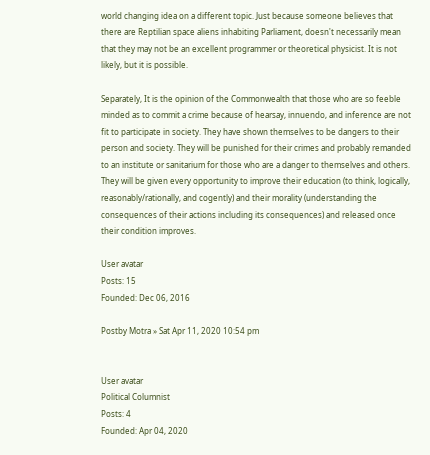world changing idea on a different topic. Just because someone believes that there are Reptilian space aliens inhabiting Parliament, doesn't necessarily mean that they may not be an excellent programmer or theoretical physicist. It is not likely, but it is possible.

Separately, It is the opinion of the Commonwealth that those who are so feeble minded as to commit a crime because of hearsay, innuendo, and inference are not fit to participate in society. They have shown themselves to be dangers to their person and society. They will be punished for their crimes and probably remanded to an institute or sanitarium for those who are a danger to themselves and others. They will be given every opportunity to improve their education (to think, logically, reasonably/rationally, and cogently) and their morality (understanding the consequences of their actions including its consequences) and released once their condition improves.

User avatar
Posts: 15
Founded: Dec 06, 2016

Postby Motra » Sat Apr 11, 2020 10:54 pm


User avatar
Political Columnist
Posts: 4
Founded: Apr 04, 2020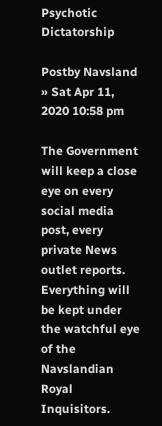Psychotic Dictatorship

Postby Navsland » Sat Apr 11, 2020 10:58 pm

The Government will keep a close eye on every social media post, every private News outlet reports. Everything will be kept under the watchful eye of the Navslandian Royal Inquisitors.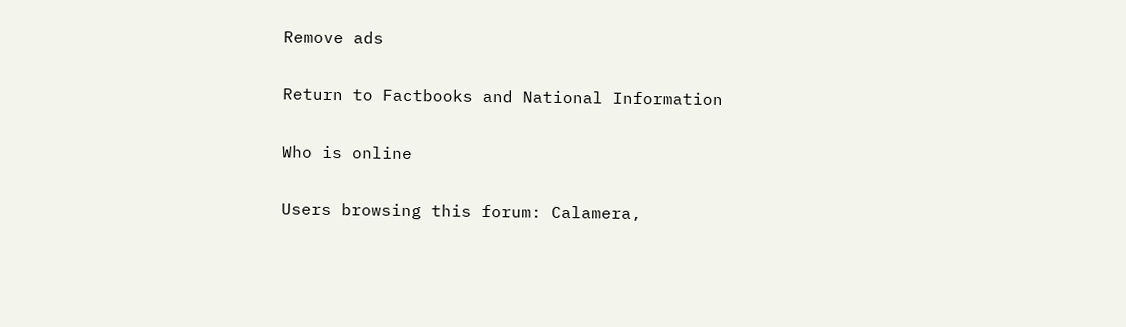Remove ads

Return to Factbooks and National Information

Who is online

Users browsing this forum: Calamera,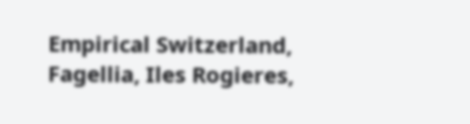Empirical Switzerland, Fagellia, Iles Rogieres,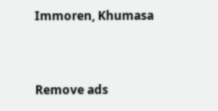Immoren, Khumasa


Remove ads